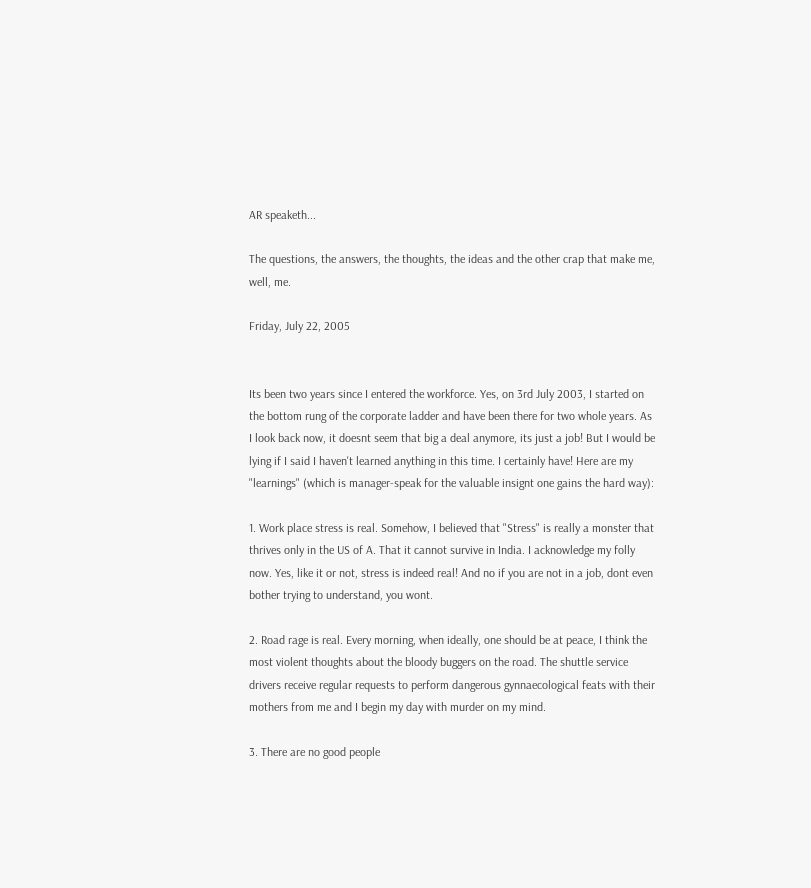AR speaketh...

The questions, the answers, the thoughts, the ideas and the other crap that make me, well, me.

Friday, July 22, 2005


Its been two years since I entered the workforce. Yes, on 3rd July 2003, I started on the bottom rung of the corporate ladder and have been there for two whole years. As I look back now, it doesnt seem that big a deal anymore, its just a job! But I would be lying if I said I haven't learned anything in this time. I certainly have! Here are my "learnings" (which is manager-speak for the valuable insignt one gains the hard way):

1. Work place stress is real. Somehow, I believed that "Stress" is really a monster that thrives only in the US of A. That it cannot survive in India. I acknowledge my folly now. Yes, like it or not, stress is indeed real! And no if you are not in a job, dont even bother trying to understand, you wont.

2. Road rage is real. Every morning, when ideally, one should be at peace, I think the most violent thoughts about the bloody buggers on the road. The shuttle service drivers receive regular requests to perform dangerous gynnaecological feats with their mothers from me and I begin my day with murder on my mind.

3. There are no good people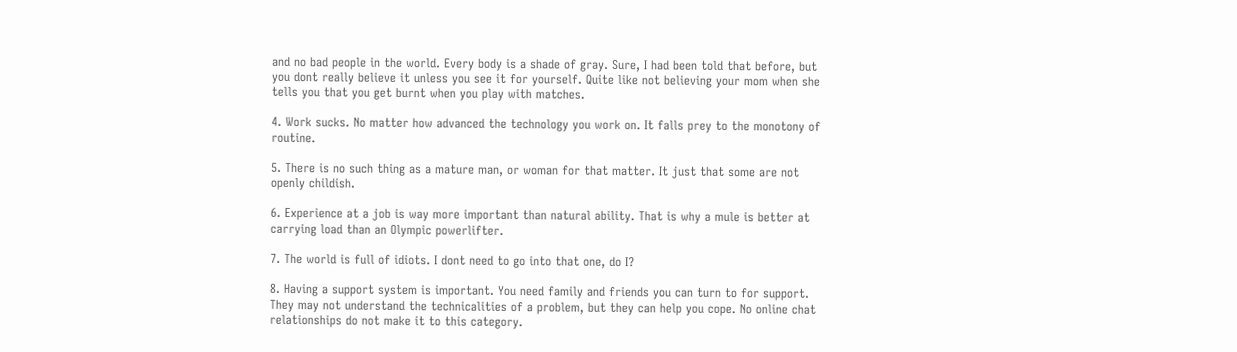and no bad people in the world. Every body is a shade of gray. Sure, I had been told that before, but you dont really believe it unless you see it for yourself. Quite like not believing your mom when she tells you that you get burnt when you play with matches.

4. Work sucks. No matter how advanced the technology you work on. It falls prey to the monotony of routine.

5. There is no such thing as a mature man, or woman for that matter. It just that some are not openly childish.

6. Experience at a job is way more important than natural ability. That is why a mule is better at carrying load than an Olympic powerlifter.

7. The world is full of idiots. I dont need to go into that one, do I?

8. Having a support system is important. You need family and friends you can turn to for support. They may not understand the technicalities of a problem, but they can help you cope. No online chat relationships do not make it to this category.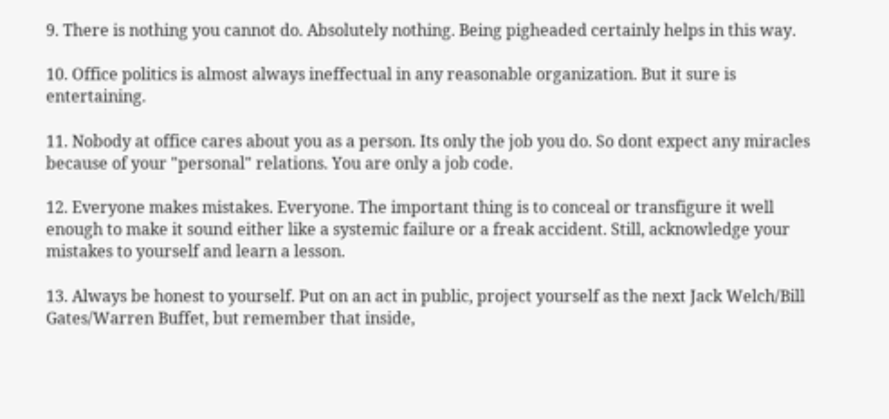9. There is nothing you cannot do. Absolutely nothing. Being pigheaded certainly helps in this way.

10. Office politics is almost always ineffectual in any reasonable organization. But it sure is entertaining.

11. Nobody at office cares about you as a person. Its only the job you do. So dont expect any miracles because of your "personal" relations. You are only a job code.

12. Everyone makes mistakes. Everyone. The important thing is to conceal or transfigure it well enough to make it sound either like a systemic failure or a freak accident. Still, acknowledge your mistakes to yourself and learn a lesson.

13. Always be honest to yourself. Put on an act in public, project yourself as the next Jack Welch/Bill Gates/Warren Buffet, but remember that inside,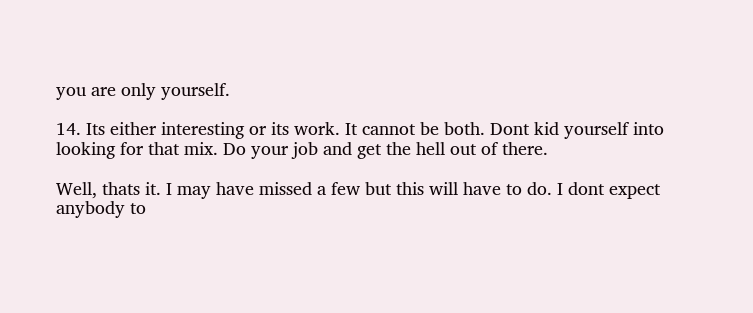you are only yourself.

14. Its either interesting or its work. It cannot be both. Dont kid yourself into looking for that mix. Do your job and get the hell out of there.

Well, thats it. I may have missed a few but this will have to do. I dont expect anybody to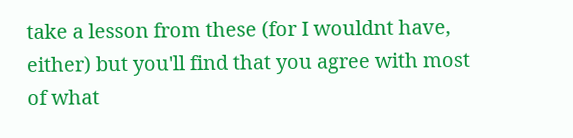take a lesson from these (for I wouldnt have, either) but you'll find that you agree with most of what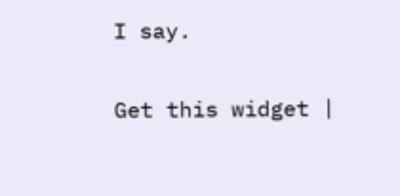I say.

Get this widget |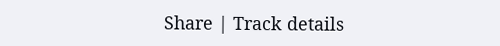Share | Track details